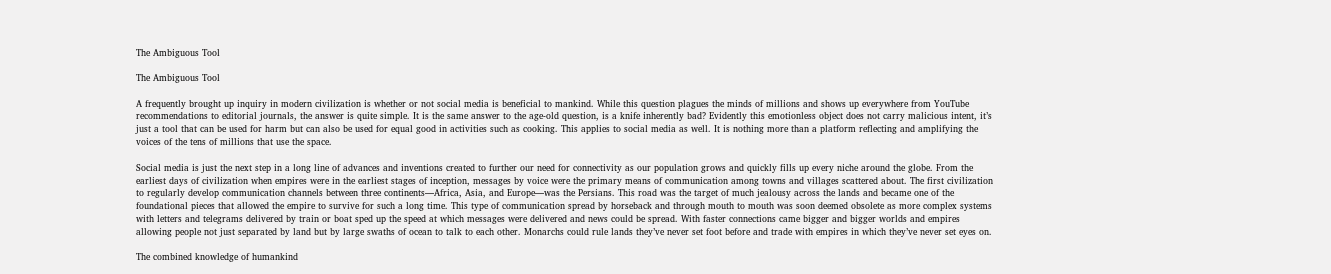The Ambiguous Tool

The Ambiguous Tool

A frequently brought up inquiry in modern civilization is whether or not social media is beneficial to mankind. While this question plagues the minds of millions and shows up everywhere from YouTube recommendations to editorial journals, the answer is quite simple. It is the same answer to the age-old question, is a knife inherently bad? Evidently this emotionless object does not carry malicious intent, it’s just a tool that can be used for harm but can also be used for equal good in activities such as cooking. This applies to social media as well. It is nothing more than a platform reflecting and amplifying the voices of the tens of millions that use the space.

Social media is just the next step in a long line of advances and inventions created to further our need for connectivity as our population grows and quickly fills up every niche around the globe. From the earliest days of civilization when empires were in the earliest stages of inception, messages by voice were the primary means of communication among towns and villages scattered about. The first civilization to regularly develop communication channels between three continents—Africa, Asia, and Europe—was the Persians. This road was the target of much jealousy across the lands and became one of the foundational pieces that allowed the empire to survive for such a long time. This type of communication spread by horseback and through mouth to mouth was soon deemed obsolete as more complex systems with letters and telegrams delivered by train or boat sped up the speed at which messages were delivered and news could be spread. With faster connections came bigger and bigger worlds and empires allowing people not just separated by land but by large swaths of ocean to talk to each other. Monarchs could rule lands they’ve never set foot before and trade with empires in which they’ve never set eyes on.

The combined knowledge of humankind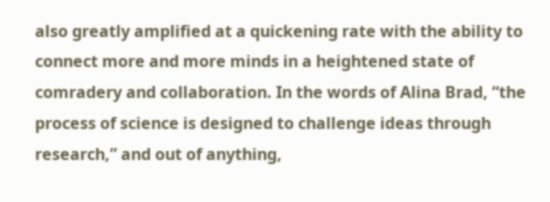also greatly amplified at a quickening rate with the ability to connect more and more minds in a heightened state of comradery and collaboration. In the words of Alina Brad, “the process of science is designed to challenge ideas through research,” and out of anything,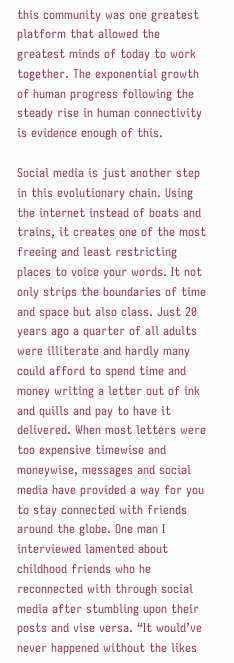this community was one greatest platform that allowed the greatest minds of today to work together. The exponential growth of human progress following the steady rise in human connectivity is evidence enough of this.

Social media is just another step in this evolutionary chain. Using the internet instead of boats and trains, it creates one of the most freeing and least restricting places to voice your words. It not only strips the boundaries of time and space but also class. Just 20 years ago a quarter of all adults were illiterate and hardly many could afford to spend time and money writing a letter out of ink and quills and pay to have it delivered. When most letters were too expensive timewise and moneywise, messages and social media have provided a way for you to stay connected with friends around the globe. One man I interviewed lamented about childhood friends who he reconnected with through social media after stumbling upon their posts and vise versa. “It would’ve never happened without the likes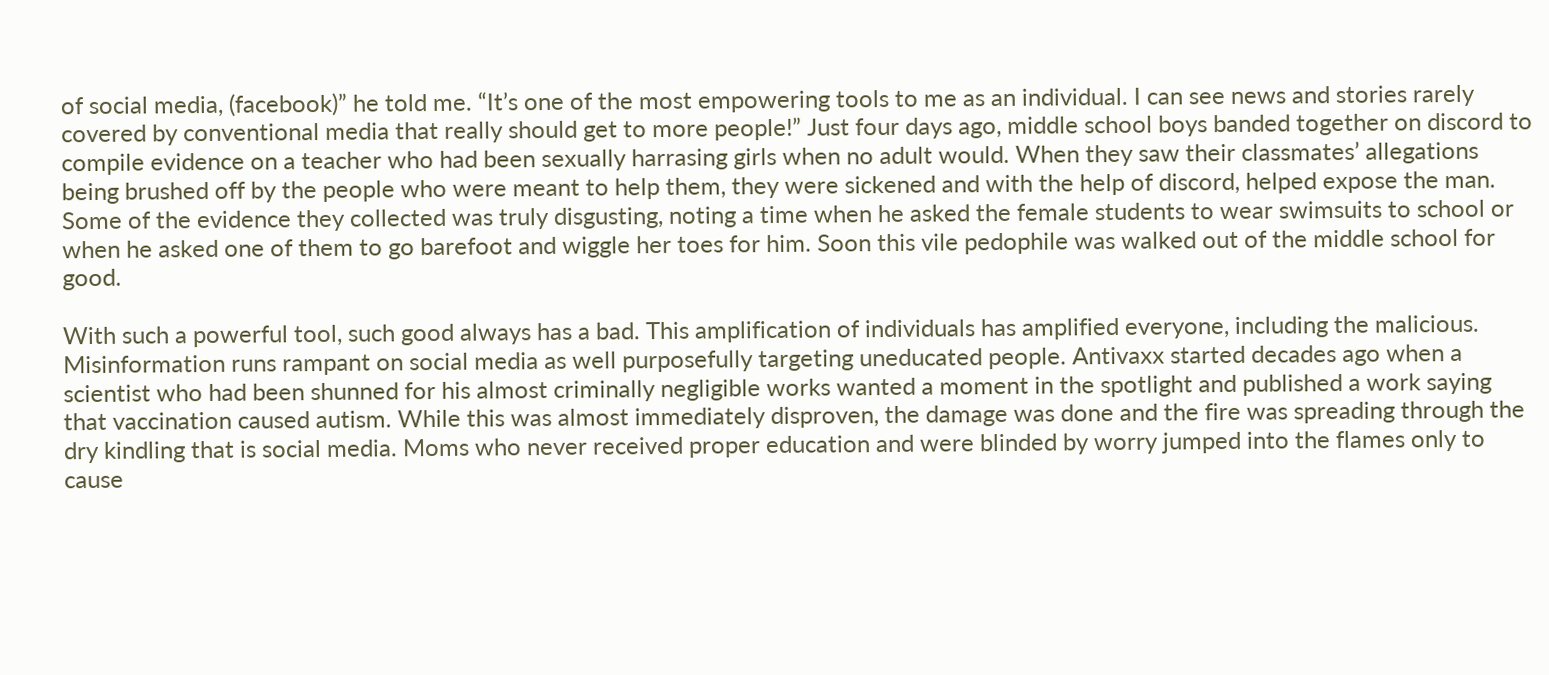of social media, (facebook)” he told me. “It’s one of the most empowering tools to me as an individual. I can see news and stories rarely covered by conventional media that really should get to more people!” Just four days ago, middle school boys banded together on discord to compile evidence on a teacher who had been sexually harrasing girls when no adult would. When they saw their classmates’ allegations being brushed off by the people who were meant to help them, they were sickened and with the help of discord, helped expose the man. Some of the evidence they collected was truly disgusting, noting a time when he asked the female students to wear swimsuits to school or when he asked one of them to go barefoot and wiggle her toes for him. Soon this vile pedophile was walked out of the middle school for good.

With such a powerful tool, such good always has a bad. This amplification of individuals has amplified everyone, including the malicious. Misinformation runs rampant on social media as well purposefully targeting uneducated people. Antivaxx started decades ago when a scientist who had been shunned for his almost criminally negligible works wanted a moment in the spotlight and published a work saying that vaccination caused autism. While this was almost immediately disproven, the damage was done and the fire was spreading through the dry kindling that is social media. Moms who never received proper education and were blinded by worry jumped into the flames only to cause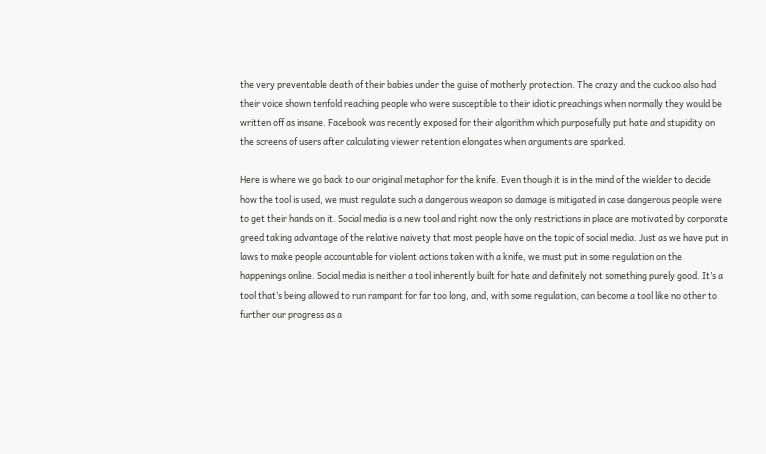the very preventable death of their babies under the guise of motherly protection. The crazy and the cuckoo also had their voice shown tenfold reaching people who were susceptible to their idiotic preachings when normally they would be written off as insane. Facebook was recently exposed for their algorithm which purposefully put hate and stupidity on the screens of users after calculating viewer retention elongates when arguments are sparked.

Here is where we go back to our original metaphor for the knife. Even though it is in the mind of the wielder to decide how the tool is used, we must regulate such a dangerous weapon so damage is mitigated in case dangerous people were to get their hands on it. Social media is a new tool and right now the only restrictions in place are motivated by corporate greed taking advantage of the relative naivety that most people have on the topic of social media. Just as we have put in laws to make people accountable for violent actions taken with a knife, we must put in some regulation on the happenings online. Social media is neither a tool inherently built for hate and definitely not something purely good. It’s a tool that’s being allowed to run rampant for far too long, and, with some regulation, can become a tool like no other to further our progress as a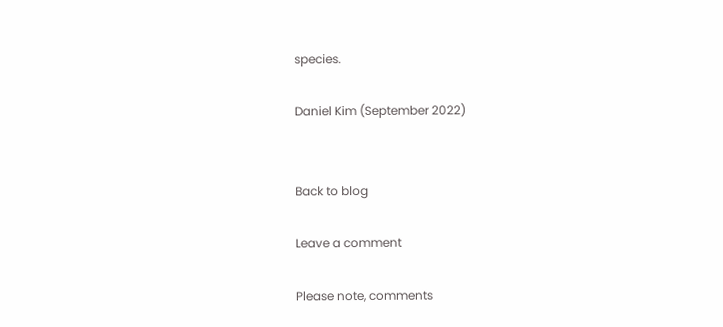species.

Daniel Kim (September 2022)


Back to blog

Leave a comment

Please note, comments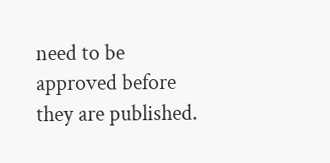need to be approved before they are published.